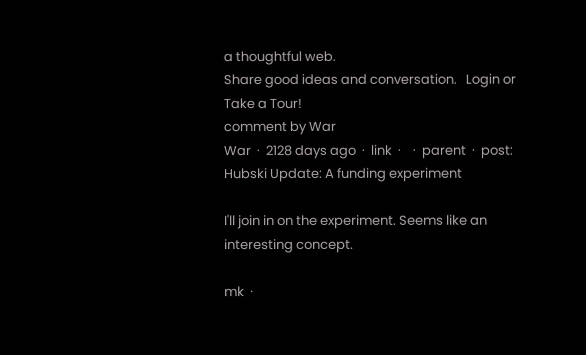a thoughtful web.
Share good ideas and conversation.   Login or Take a Tour!
comment by War
War  ·  2128 days ago  ·  link  ·    ·  parent  ·  post: Hubski Update: A funding experiment

I'll join in on the experiment. Seems like an interesting concept.

mk  ·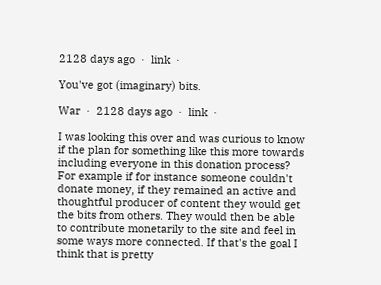2128 days ago  ·  link  ·

You've got (imaginary) bits.

War  ·  2128 days ago  ·  link  ·

I was looking this over and was curious to know if the plan for something like this more towards including everyone in this donation process? For example if for instance someone couldn't donate money, if they remained an active and thoughtful producer of content they would get the bits from others. They would then be able to contribute monetarily to the site and feel in some ways more connected. If that's the goal I think that is pretty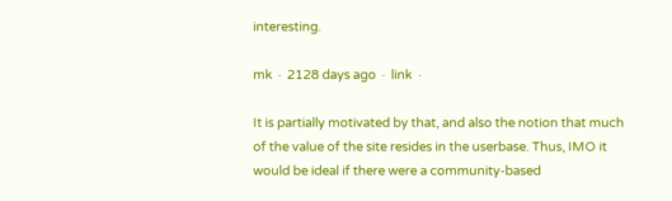interesting.

mk  ·  2128 days ago  ·  link  ·

It is partially motivated by that, and also the notion that much of the value of the site resides in the userbase. Thus, IMO it would be ideal if there were a community-based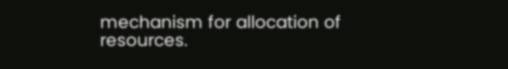mechanism for allocation of resources.